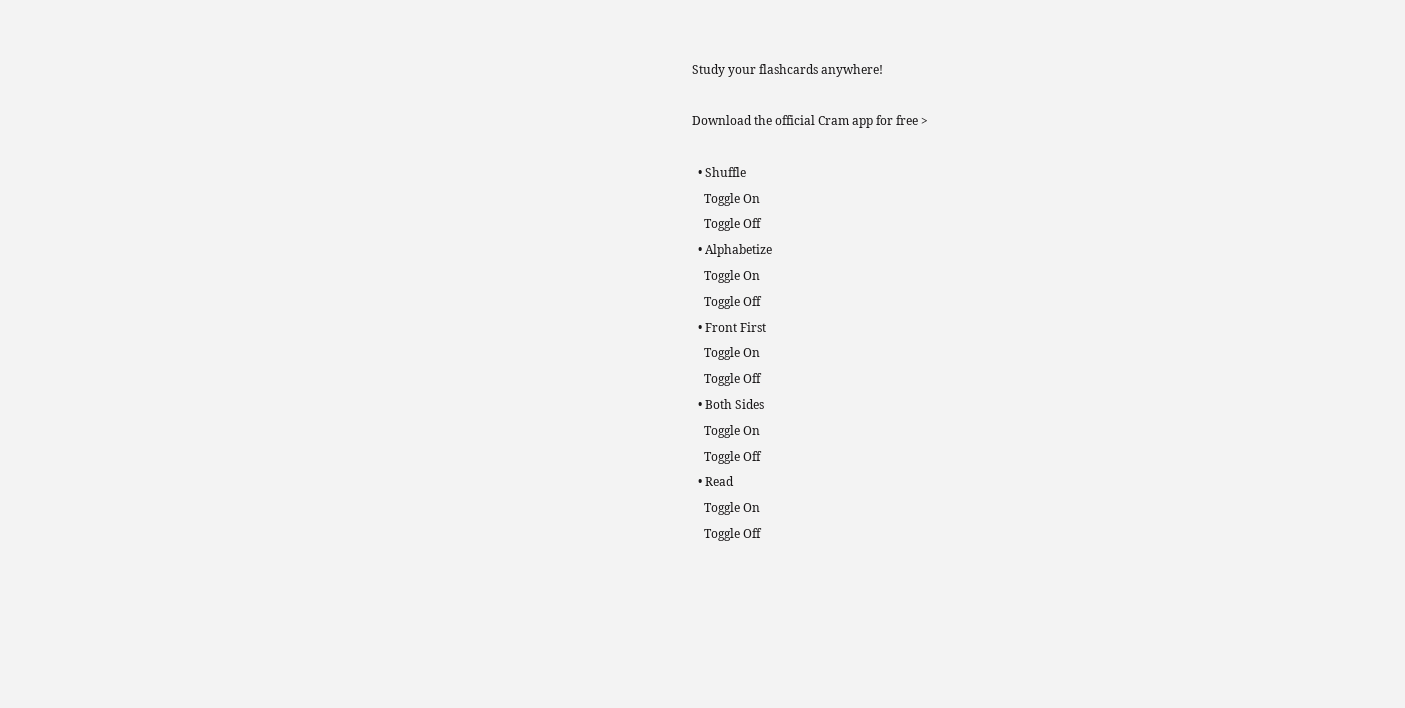Study your flashcards anywhere!

Download the official Cram app for free >

  • Shuffle
    Toggle On
    Toggle Off
  • Alphabetize
    Toggle On
    Toggle Off
  • Front First
    Toggle On
    Toggle Off
  • Both Sides
    Toggle On
    Toggle Off
  • Read
    Toggle On
    Toggle Off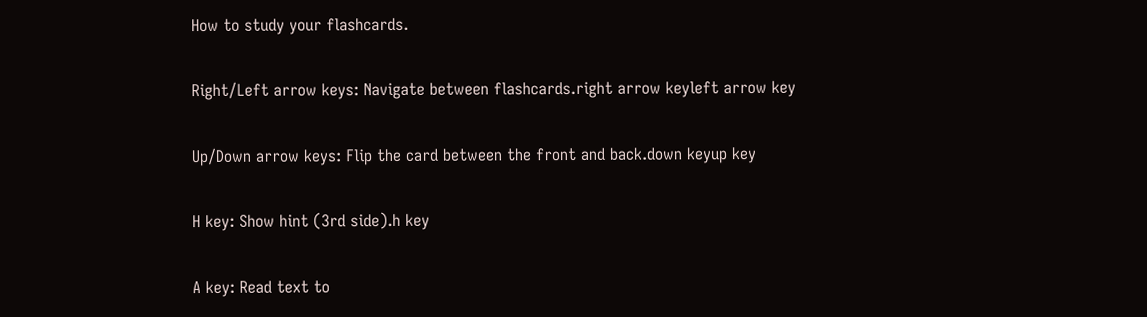How to study your flashcards.

Right/Left arrow keys: Navigate between flashcards.right arrow keyleft arrow key

Up/Down arrow keys: Flip the card between the front and back.down keyup key

H key: Show hint (3rd side).h key

A key: Read text to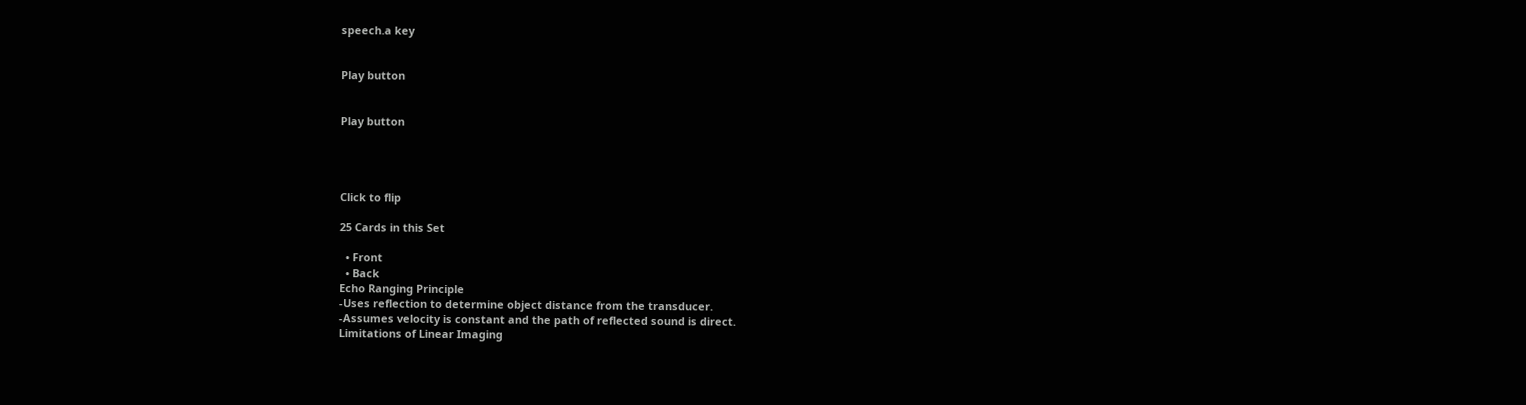speech.a key


Play button


Play button




Click to flip

25 Cards in this Set

  • Front
  • Back
Echo Ranging Principle
-Uses reflection to determine object distance from the transducer.
-Assumes velocity is constant and the path of reflected sound is direct.
Limitations of Linear Imaging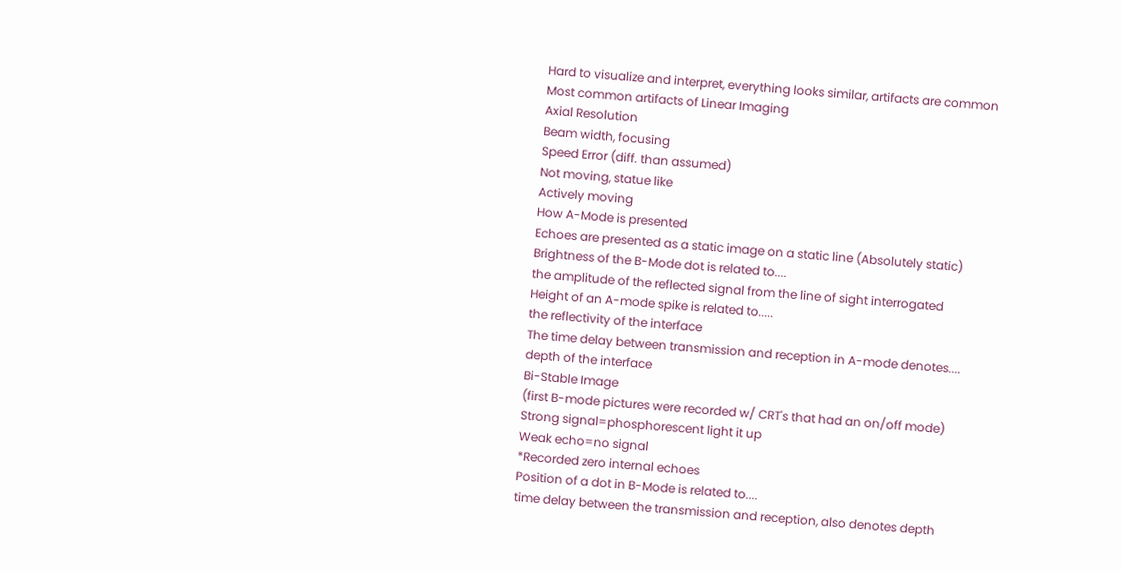Hard to visualize and interpret, everything looks similar, artifacts are common
Most common artifacts of Linear Imaging
Axial Resolution
Beam width, focusing
Speed Error (diff. than assumed)
Not moving, statue like
Actively moving
How A-Mode is presented
Echoes are presented as a static image on a static line (Absolutely static)
Brightness of the B-Mode dot is related to....
the amplitude of the reflected signal from the line of sight interrogated
Height of an A-mode spike is related to.....
the reflectivity of the interface
The time delay between transmission and reception in A-mode denotes....
depth of the interface
Bi-Stable Image
(first B-mode pictures were recorded w/ CRT's that had an on/off mode)
Strong signal=phosphorescent light it up
Weak echo=no signal
*Recorded zero internal echoes
Position of a dot in B-Mode is related to....
time delay between the transmission and reception, also denotes depth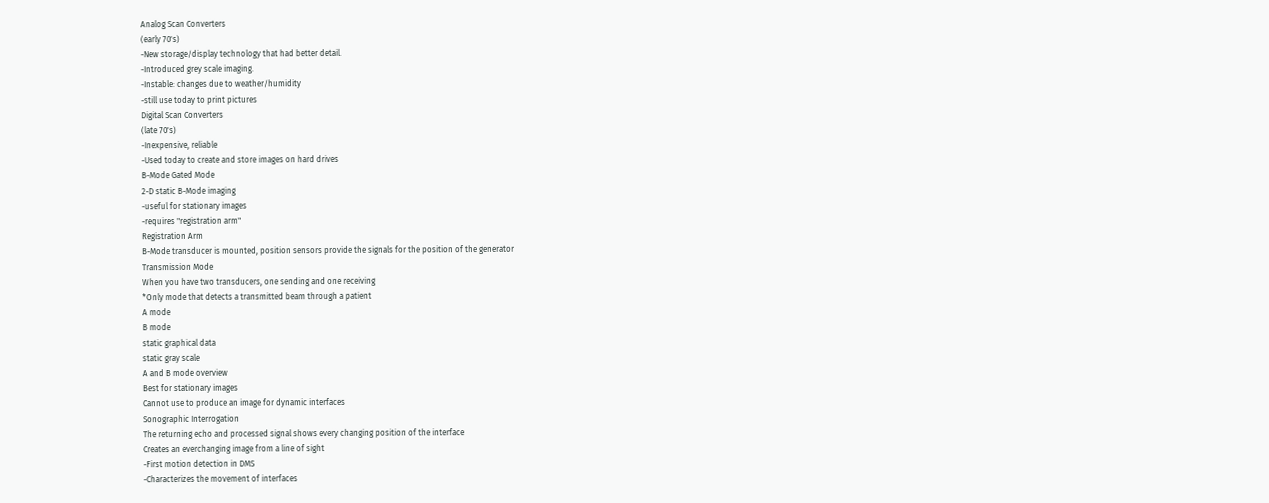Analog Scan Converters
(early 70's)
-New storage/display technology that had better detail.
-Introduced grey scale imaging.
-Instable: changes due to weather/humidity
-still use today to print pictures
Digital Scan Converters
(late 70's)
-Inexpensive, reliable
-Used today to create and store images on hard drives
B-Mode Gated Mode
2-D static B-Mode imaging
-useful for stationary images
-requires "registration arm"
Registration Arm
B-Mode transducer is mounted, position sensors provide the signals for the position of the generator
Transmission Mode
When you have two transducers, one sending and one receiving
*Only mode that detects a transmitted beam through a patient
A mode
B mode
static graphical data
static gray scale
A and B mode overview
Best for stationary images
Cannot use to produce an image for dynamic interfaces
Sonographic Interrogation
The returning echo and processed signal shows every changing position of the interface
Creates an everchanging image from a line of sight
-First motion detection in DMS
-Characterizes the movement of interfaces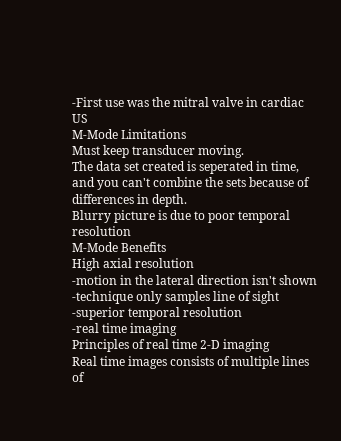-First use was the mitral valve in cardiac US
M-Mode Limitations
Must keep transducer moving.
The data set created is seperated in time, and you can't combine the sets because of differences in depth.
Blurry picture is due to poor temporal resolution
M-Mode Benefits
High axial resolution
-motion in the lateral direction isn't shown
-technique only samples line of sight
-superior temporal resolution
-real time imaging
Principles of real time 2-D imaging
Real time images consists of multiple lines of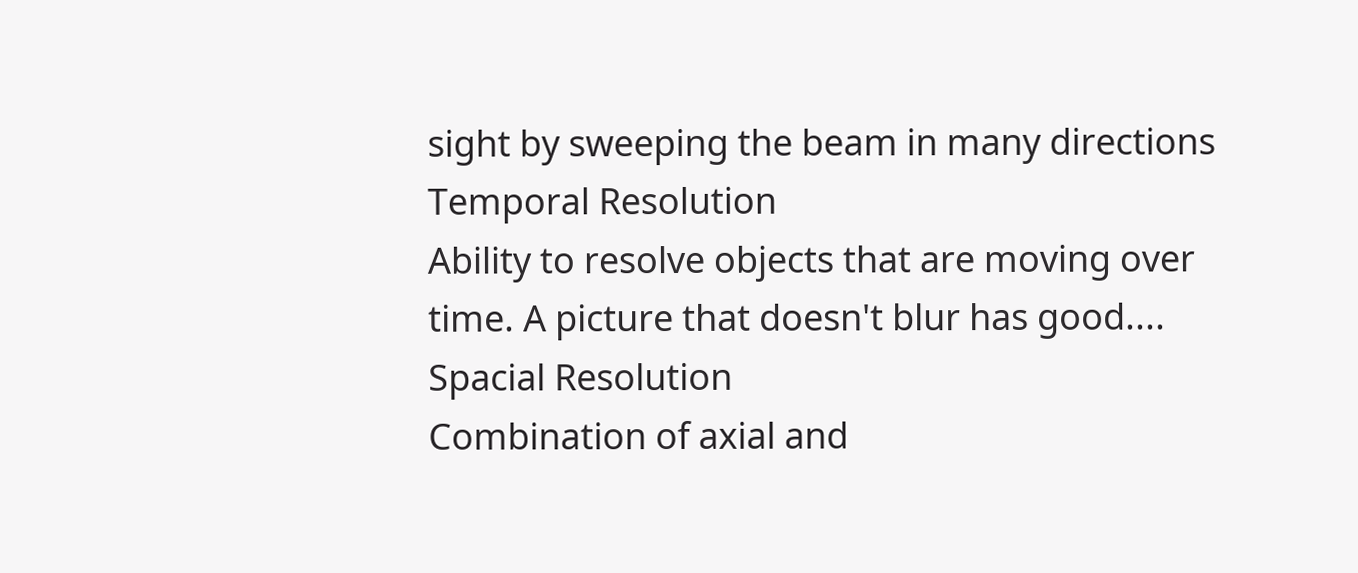sight by sweeping the beam in many directions
Temporal Resolution
Ability to resolve objects that are moving over time. A picture that doesn't blur has good....
Spacial Resolution
Combination of axial and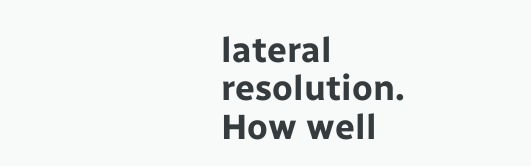lateral resolution. How well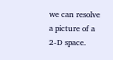we can resolve a picture of a 2-D space.